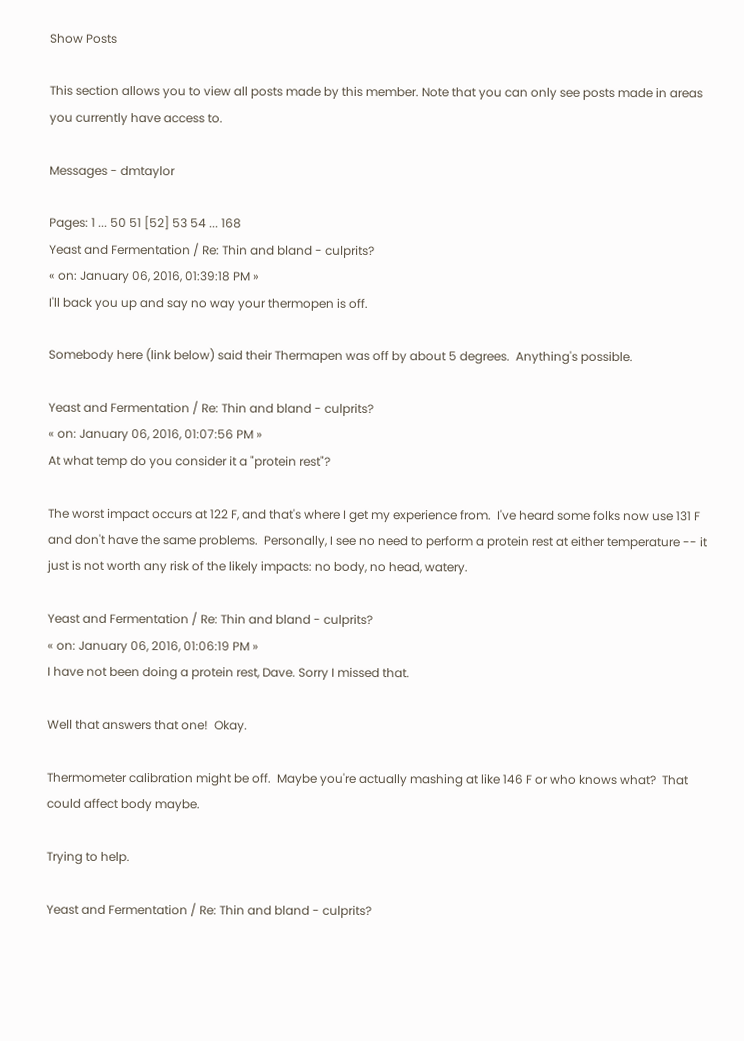Show Posts

This section allows you to view all posts made by this member. Note that you can only see posts made in areas you currently have access to.

Messages - dmtaylor

Pages: 1 ... 50 51 [52] 53 54 ... 168
Yeast and Fermentation / Re: Thin and bland - culprits?
« on: January 06, 2016, 01:39:18 PM »
I'll back you up and say no way your thermopen is off.

Somebody here (link below) said their Thermapen was off by about 5 degrees.  Anything's possible.

Yeast and Fermentation / Re: Thin and bland - culprits?
« on: January 06, 2016, 01:07:56 PM »
At what temp do you consider it a "protein rest"?

The worst impact occurs at 122 F, and that's where I get my experience from.  I've heard some folks now use 131 F and don't have the same problems.  Personally, I see no need to perform a protein rest at either temperature -- it just is not worth any risk of the likely impacts: no body, no head, watery.

Yeast and Fermentation / Re: Thin and bland - culprits?
« on: January 06, 2016, 01:06:19 PM »
I have not been doing a protein rest, Dave. Sorry I missed that.

Well that answers that one!  Okay.

Thermometer calibration might be off.  Maybe you're actually mashing at like 146 F or who knows what?  That could affect body maybe.

Trying to help.

Yeast and Fermentation / Re: Thin and bland - culprits?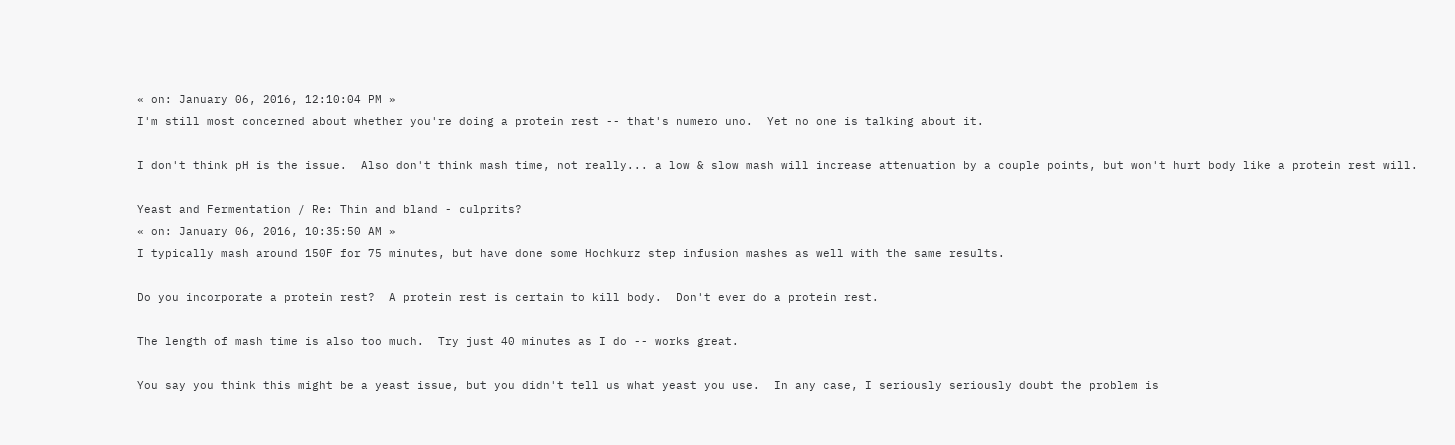« on: January 06, 2016, 12:10:04 PM »
I'm still most concerned about whether you're doing a protein rest -- that's numero uno.  Yet no one is talking about it.

I don't think pH is the issue.  Also don't think mash time, not really... a low & slow mash will increase attenuation by a couple points, but won't hurt body like a protein rest will.

Yeast and Fermentation / Re: Thin and bland - culprits?
« on: January 06, 2016, 10:35:50 AM »
I typically mash around 150F for 75 minutes, but have done some Hochkurz step infusion mashes as well with the same results.

Do you incorporate a protein rest?  A protein rest is certain to kill body.  Don't ever do a protein rest.

The length of mash time is also too much.  Try just 40 minutes as I do -- works great.

You say you think this might be a yeast issue, but you didn't tell us what yeast you use.  In any case, I seriously seriously doubt the problem is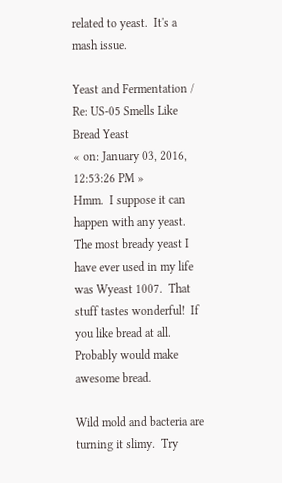related to yeast.  It's a mash issue.

Yeast and Fermentation / Re: US-05 Smells Like Bread Yeast
« on: January 03, 2016, 12:53:26 PM »
Hmm.  I suppose it can happen with any yeast.  The most bready yeast I have ever used in my life was Wyeast 1007.  That stuff tastes wonderful!  If you like bread at all.  Probably would make awesome bread.

Wild mold and bacteria are turning it slimy.  Try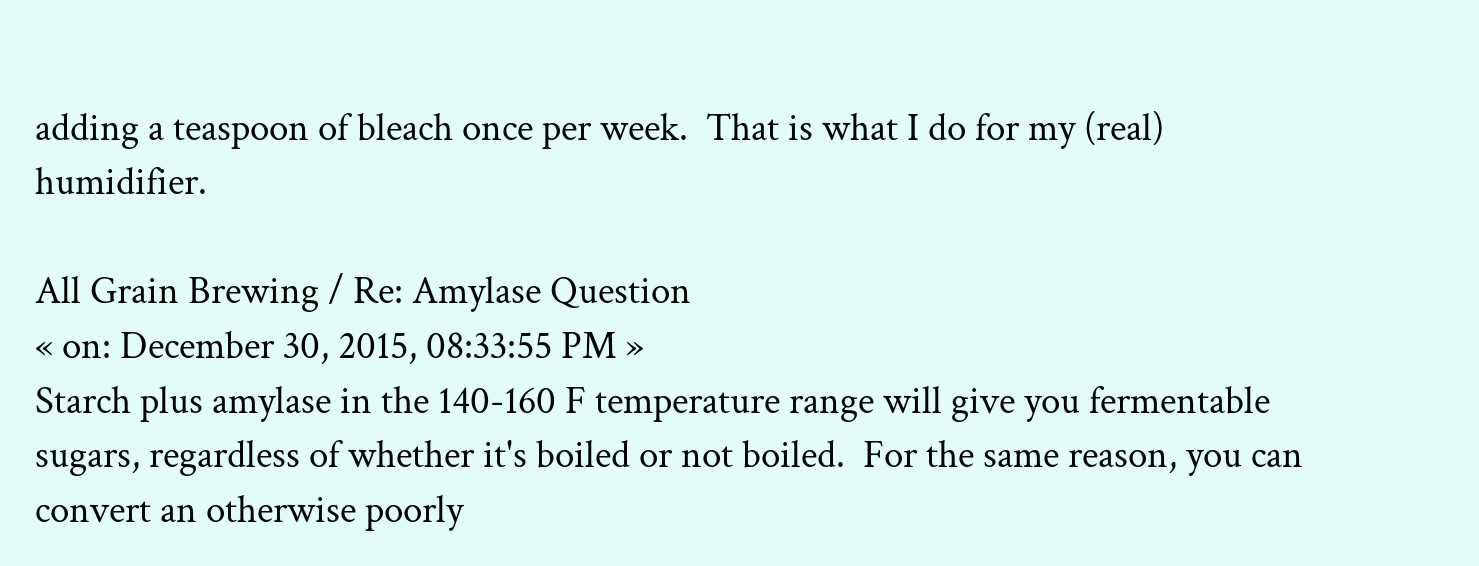adding a teaspoon of bleach once per week.  That is what I do for my (real) humidifier.

All Grain Brewing / Re: Amylase Question
« on: December 30, 2015, 08:33:55 PM »
Starch plus amylase in the 140-160 F temperature range will give you fermentable sugars, regardless of whether it's boiled or not boiled.  For the same reason, you can convert an otherwise poorly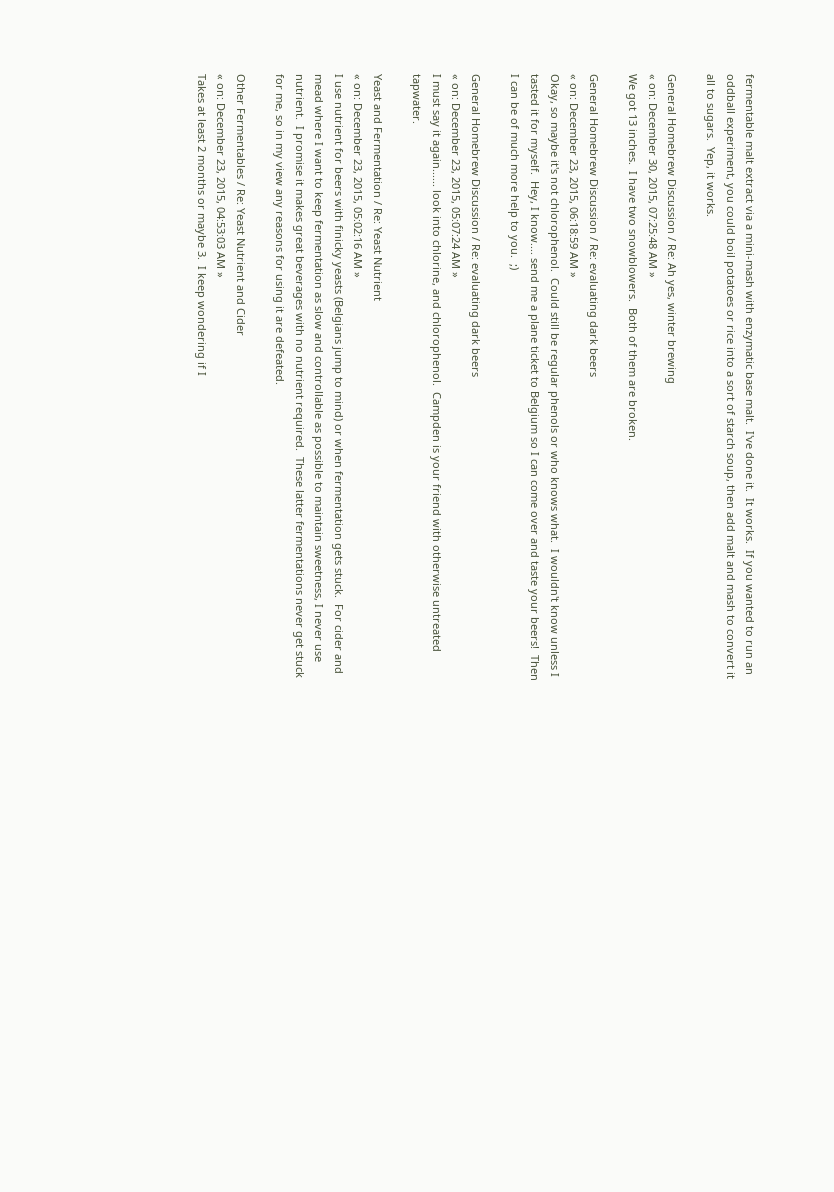fermentable malt extract via a mini-mash with enzymatic base malt.  I've done it.  It works.  If you wanted to run an oddball experiment, you could boil potatoes or rice into a sort of starch soup, then add malt and mash to convert it all to sugars.  Yep, it works.

General Homebrew Discussion / Re: Ah yes, winter brewing
« on: December 30, 2015, 07:25:48 AM »
We got 13 inches.  I have two snowblowers.  Both of them are broken.

General Homebrew Discussion / Re: evaluating dark beers
« on: December 23, 2015, 06:18:59 AM »
Okay, so maybe it's not chlorophenol.  Could still be regular phenols or who knows what.  I wouldn't know unless I tasted it for myself.  Hey, I know.... send me a plane ticket to Belgium so I can come over and taste your beers!  Then I can be of much more help to you.  ;)

General Homebrew Discussion / Re: evaluating dark beers
« on: December 23, 2015, 05:07:24 AM »
I must say it again...... look into chlorine, and chlorophenol.  Campden is your friend with otherwise untreated tapwater.

Yeast and Fermentation / Re: Yeast Nutrient
« on: December 23, 2015, 05:02:16 AM »
I use nutrient for beers with finicky yeasts (Belgians jump to mind) or when fermentation gets stuck.  For cider and mead where I want to keep fermentation as slow and controllable as possible to maintain sweetness, I never use nutrient.  I promise it makes great beverages with no nutrient required.  These latter fermentations never get stuck for me, so in my view any reasons for using it are defeated.

Other Fermentables / Re: Yeast Nutrient and Cider
« on: December 23, 2015, 04:53:03 AM »
Takes at least 2 months or maybe 3.  I keep wondering if I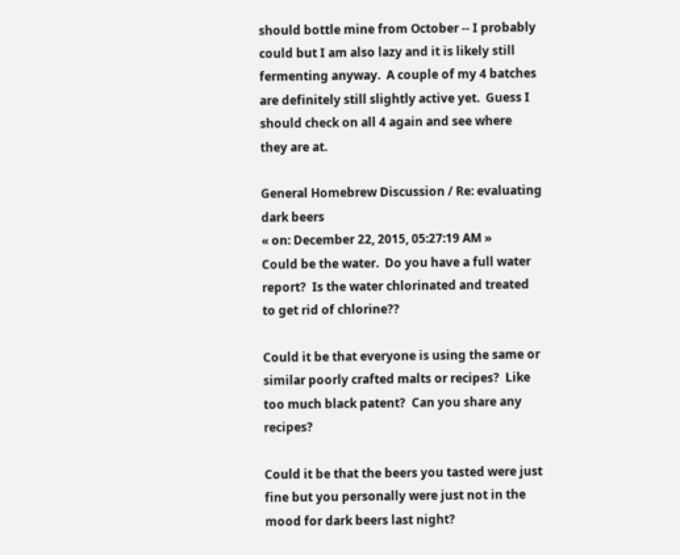should bottle mine from October -- I probably could but I am also lazy and it is likely still fermenting anyway.  A couple of my 4 batches are definitely still slightly active yet.  Guess I should check on all 4 again and see where they are at.

General Homebrew Discussion / Re: evaluating dark beers
« on: December 22, 2015, 05:27:19 AM »
Could be the water.  Do you have a full water report?  Is the water chlorinated and treated to get rid of chlorine??

Could it be that everyone is using the same or similar poorly crafted malts or recipes?  Like too much black patent?  Can you share any recipes?

Could it be that the beers you tasted were just fine but you personally were just not in the mood for dark beers last night?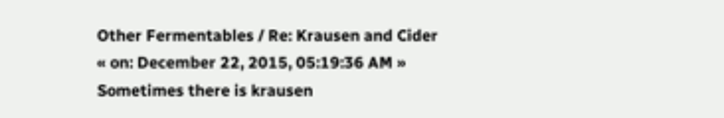Other Fermentables / Re: Krausen and Cider
« on: December 22, 2015, 05:19:36 AM »
Sometimes there is krausen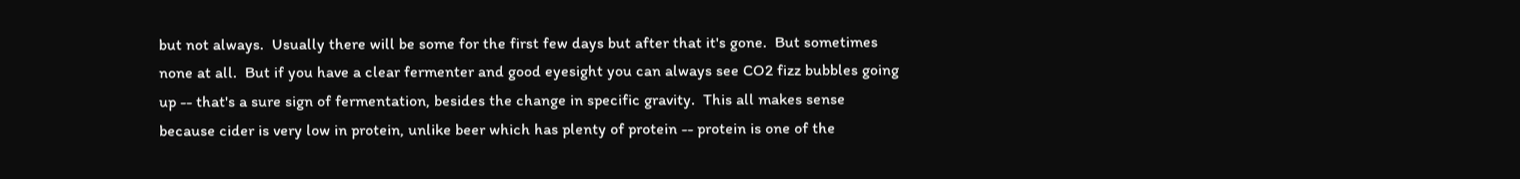but not always.  Usually there will be some for the first few days but after that it's gone.  But sometimes none at all.  But if you have a clear fermenter and good eyesight you can always see CO2 fizz bubbles going up -- that's a sure sign of fermentation, besides the change in specific gravity.  This all makes sense because cider is very low in protein, unlike beer which has plenty of protein -- protein is one of the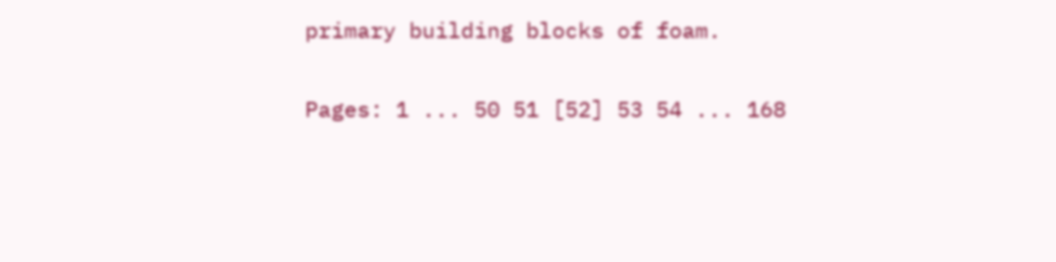primary building blocks of foam.

Pages: 1 ... 50 51 [52] 53 54 ... 168